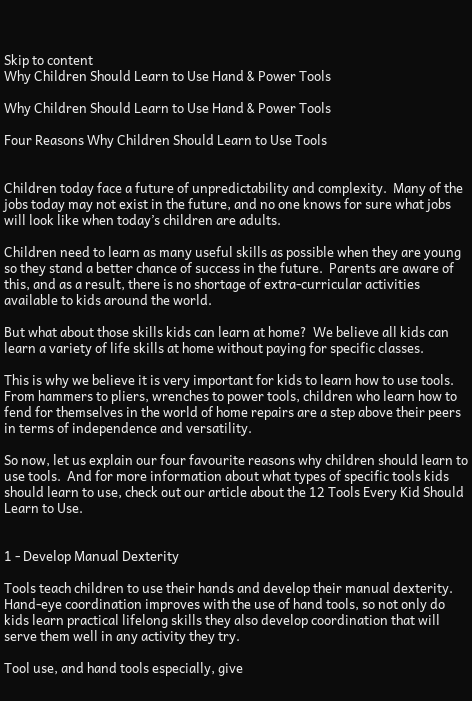Skip to content
Why Children Should Learn to Use Hand & Power Tools

Why Children Should Learn to Use Hand & Power Tools

Four Reasons Why Children Should Learn to Use Tools


Children today face a future of unpredictability and complexity.  Many of the jobs today may not exist in the future, and no one knows for sure what jobs will look like when today’s children are adults.

Children need to learn as many useful skills as possible when they are young so they stand a better chance of success in the future.  Parents are aware of this, and as a result, there is no shortage of extra-curricular activities available to kids around the world.

But what about those skills kids can learn at home?  We believe all kids can learn a variety of life skills at home without paying for specific classes.

This is why we believe it is very important for kids to learn how to use tools.  From hammers to pliers, wrenches to power tools, children who learn how to fend for themselves in the world of home repairs are a step above their peers in terms of independence and versatility.

So now, let us explain our four favourite reasons why children should learn to use tools.  And for more information about what types of specific tools kids should learn to use, check out our article about the 12 Tools Every Kid Should Learn to Use.


1 - Develop Manual Dexterity

Tools teach children to use their hands and develop their manual dexterity.  Hand-eye coordination improves with the use of hand tools, so not only do kids learn practical lifelong skills they also develop coordination that will serve them well in any activity they try.

Tool use, and hand tools especially, give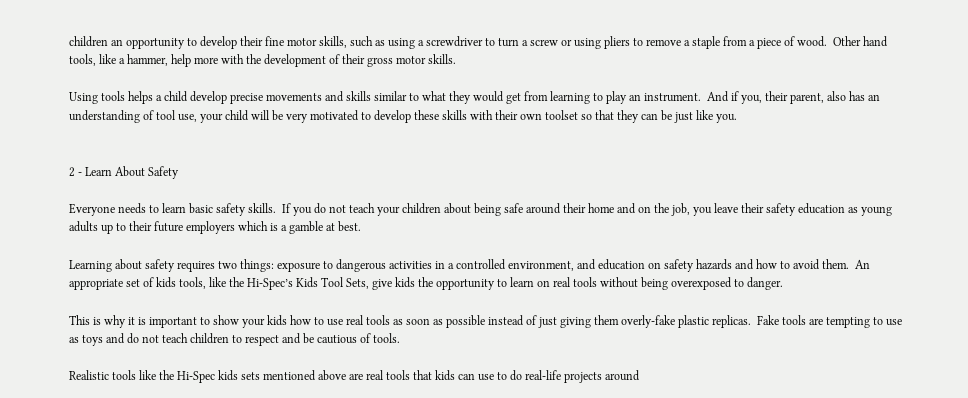children an opportunity to develop their fine motor skills, such as using a screwdriver to turn a screw or using pliers to remove a staple from a piece of wood.  Other hand tools, like a hammer, help more with the development of their gross motor skills.

Using tools helps a child develop precise movements and skills similar to what they would get from learning to play an instrument.  And if you, their parent, also has an understanding of tool use, your child will be very motivated to develop these skills with their own toolset so that they can be just like you.


2 - Learn About Safety

Everyone needs to learn basic safety skills.  If you do not teach your children about being safe around their home and on the job, you leave their safety education as young adults up to their future employers which is a gamble at best.

Learning about safety requires two things: exposure to dangerous activities in a controlled environment, and education on safety hazards and how to avoid them.  An appropriate set of kids tools, like the Hi-Spec’s Kids Tool Sets, give kids the opportunity to learn on real tools without being overexposed to danger.

This is why it is important to show your kids how to use real tools as soon as possible instead of just giving them overly-fake plastic replicas.  Fake tools are tempting to use as toys and do not teach children to respect and be cautious of tools.

Realistic tools like the Hi-Spec kids sets mentioned above are real tools that kids can use to do real-life projects around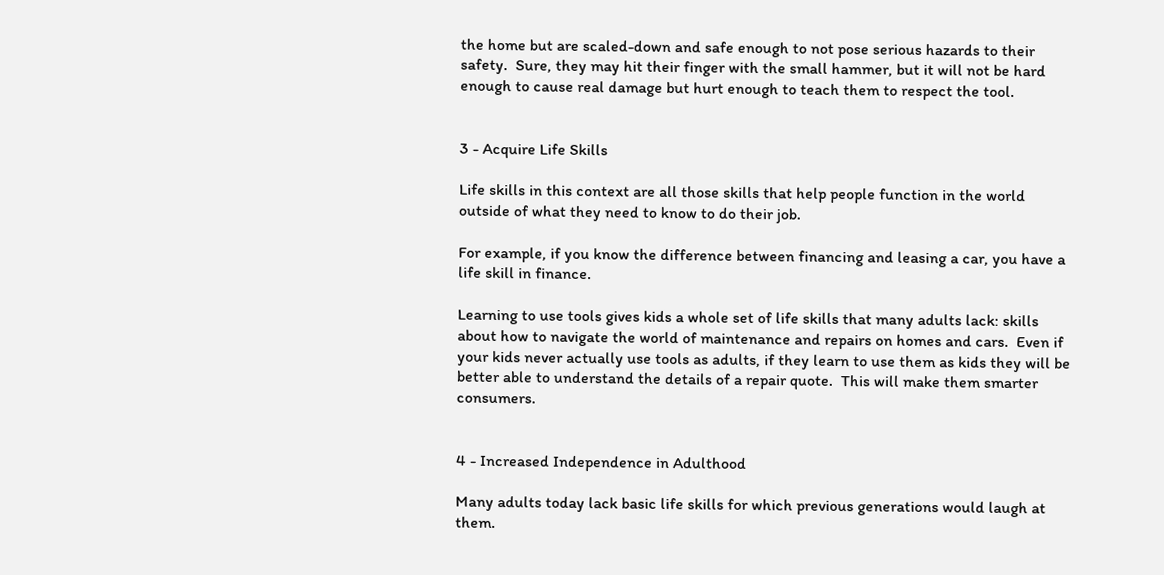the home but are scaled-down and safe enough to not pose serious hazards to their safety.  Sure, they may hit their finger with the small hammer, but it will not be hard enough to cause real damage but hurt enough to teach them to respect the tool.


3 - Acquire Life Skills

Life skills in this context are all those skills that help people function in the world outside of what they need to know to do their job.

For example, if you know the difference between financing and leasing a car, you have a life skill in finance.

Learning to use tools gives kids a whole set of life skills that many adults lack: skills about how to navigate the world of maintenance and repairs on homes and cars.  Even if your kids never actually use tools as adults, if they learn to use them as kids they will be better able to understand the details of a repair quote.  This will make them smarter consumers.


4 - Increased Independence in Adulthood

Many adults today lack basic life skills for which previous generations would laugh at them.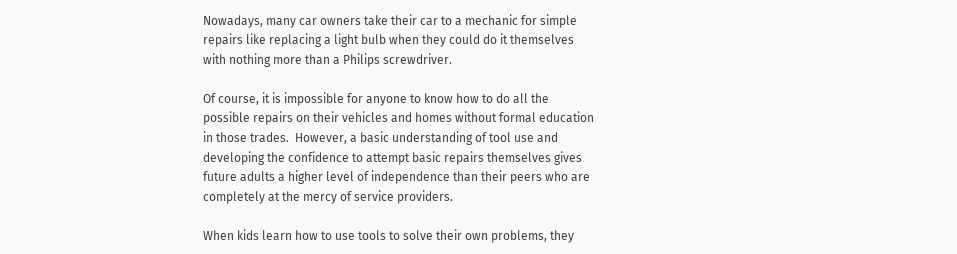Nowadays, many car owners take their car to a mechanic for simple repairs like replacing a light bulb when they could do it themselves with nothing more than a Philips screwdriver.

Of course, it is impossible for anyone to know how to do all the possible repairs on their vehicles and homes without formal education in those trades.  However, a basic understanding of tool use and developing the confidence to attempt basic repairs themselves gives future adults a higher level of independence than their peers who are completely at the mercy of service providers.

When kids learn how to use tools to solve their own problems, they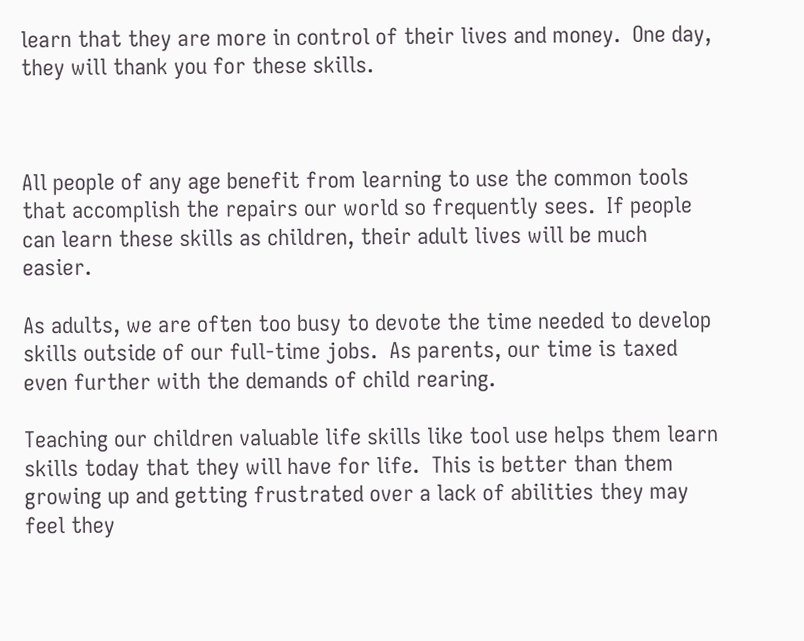learn that they are more in control of their lives and money.  One day, they will thank you for these skills.



All people of any age benefit from learning to use the common tools that accomplish the repairs our world so frequently sees.  If people can learn these skills as children, their adult lives will be much easier.

As adults, we are often too busy to devote the time needed to develop skills outside of our full-time jobs.  As parents, our time is taxed even further with the demands of child rearing.

Teaching our children valuable life skills like tool use helps them learn skills today that they will have for life.  This is better than them growing up and getting frustrated over a lack of abilities they may feel they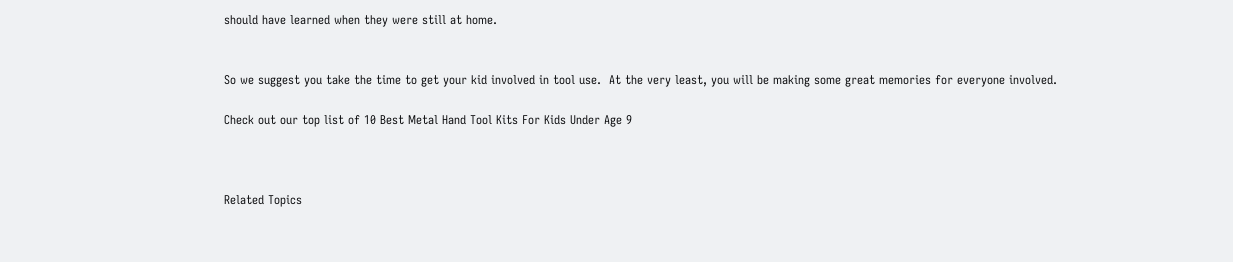should have learned when they were still at home.


So we suggest you take the time to get your kid involved in tool use.  At the very least, you will be making some great memories for everyone involved.

Check out our top list of 10 Best Metal Hand Tool Kits For Kids Under Age 9



Related Topics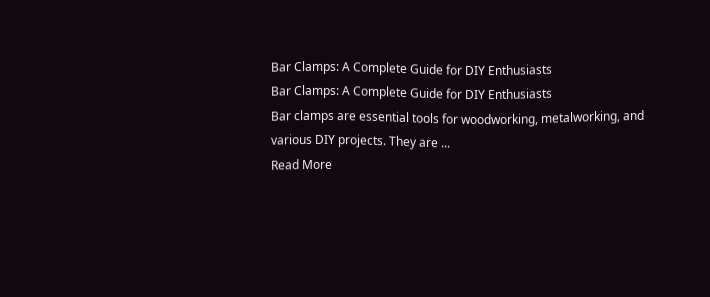Bar Clamps: A Complete Guide for DIY Enthusiasts
Bar Clamps: A Complete Guide for DIY Enthusiasts
Bar clamps are essential tools for woodworking, metalworking, and various DIY projects. They are ...
Read More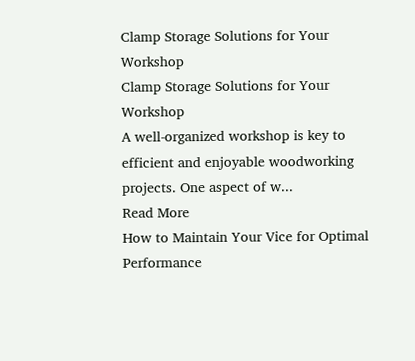Clamp Storage Solutions for Your Workshop
Clamp Storage Solutions for Your Workshop
A well-organized workshop is key to efficient and enjoyable woodworking projects. One aspect of w...
Read More
How to Maintain Your Vice for Optimal Performance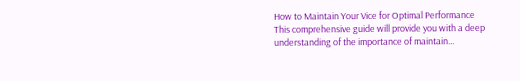How to Maintain Your Vice for Optimal Performance
This comprehensive guide will provide you with a deep understanding of the importance of maintain...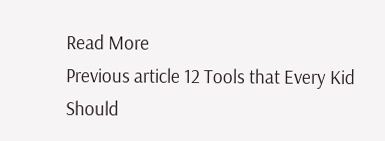Read More
Previous article 12 Tools that Every Kid Should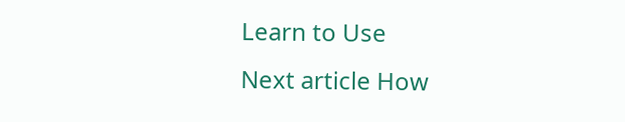Learn to Use
Next article How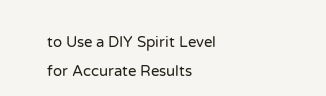to Use a DIY Spirit Level for Accurate Results